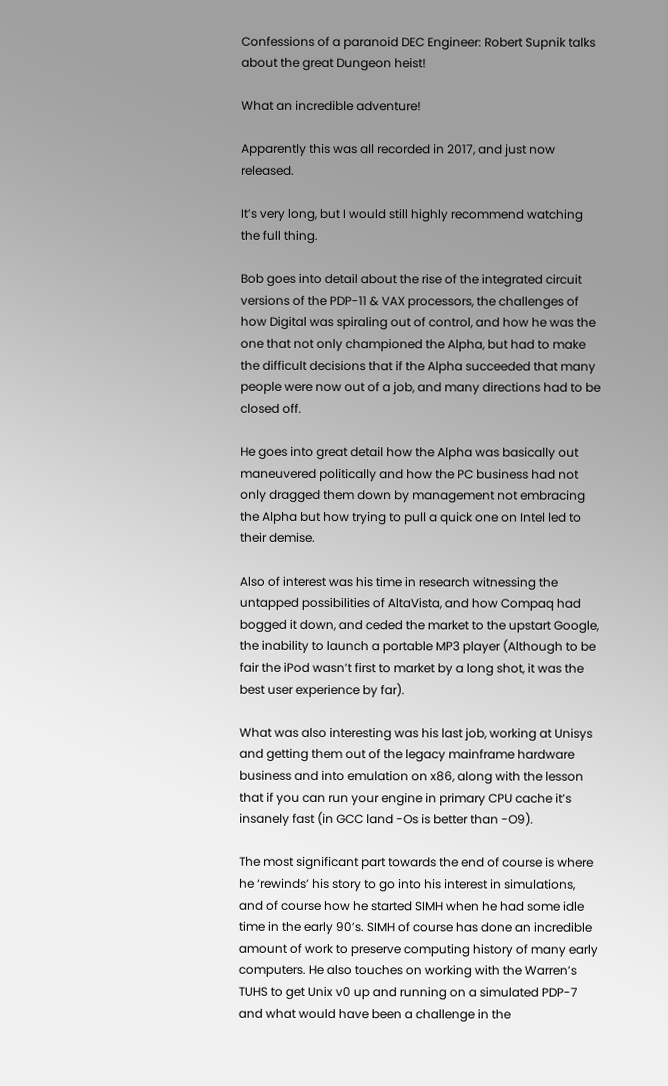Confessions of a paranoid DEC Engineer: Robert Supnik talks about the great Dungeon heist!

What an incredible adventure!

Apparently this was all recorded in 2017, and just now released.

It’s very long, but I would still highly recommend watching the full thing.

Bob goes into detail about the rise of the integrated circuit versions of the PDP-11 & VAX processors, the challenges of how Digital was spiraling out of control, and how he was the one that not only championed the Alpha, but had to make the difficult decisions that if the Alpha succeeded that many people were now out of a job, and many directions had to be closed off.

He goes into great detail how the Alpha was basically out maneuvered politically and how the PC business had not only dragged them down by management not embracing the Alpha but how trying to pull a quick one on Intel led to their demise.

Also of interest was his time in research witnessing the untapped possibilities of AltaVista, and how Compaq had bogged it down, and ceded the market to the upstart Google, the inability to launch a portable MP3 player (Although to be fair the iPod wasn’t first to market by a long shot, it was the best user experience by far).

What was also interesting was his last job, working at Unisys and getting them out of the legacy mainframe hardware business and into emulation on x86, along with the lesson that if you can run your engine in primary CPU cache it’s insanely fast (in GCC land -Os is better than -O9).

The most significant part towards the end of course is where he ‘rewinds’ his story to go into his interest in simulations, and of course how he started SIMH when he had some idle time in the early 90’s. SIMH of course has done an incredible amount of work to preserve computing history of many early computers. He also touches on working with the Warren’s TUHS to get Unix v0 up and running on a simulated PDP-7 and what would have been a challenge in the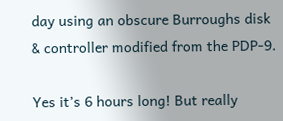day using an obscure Burroughs disk & controller modified from the PDP-9.

Yes it’s 6 hours long! But really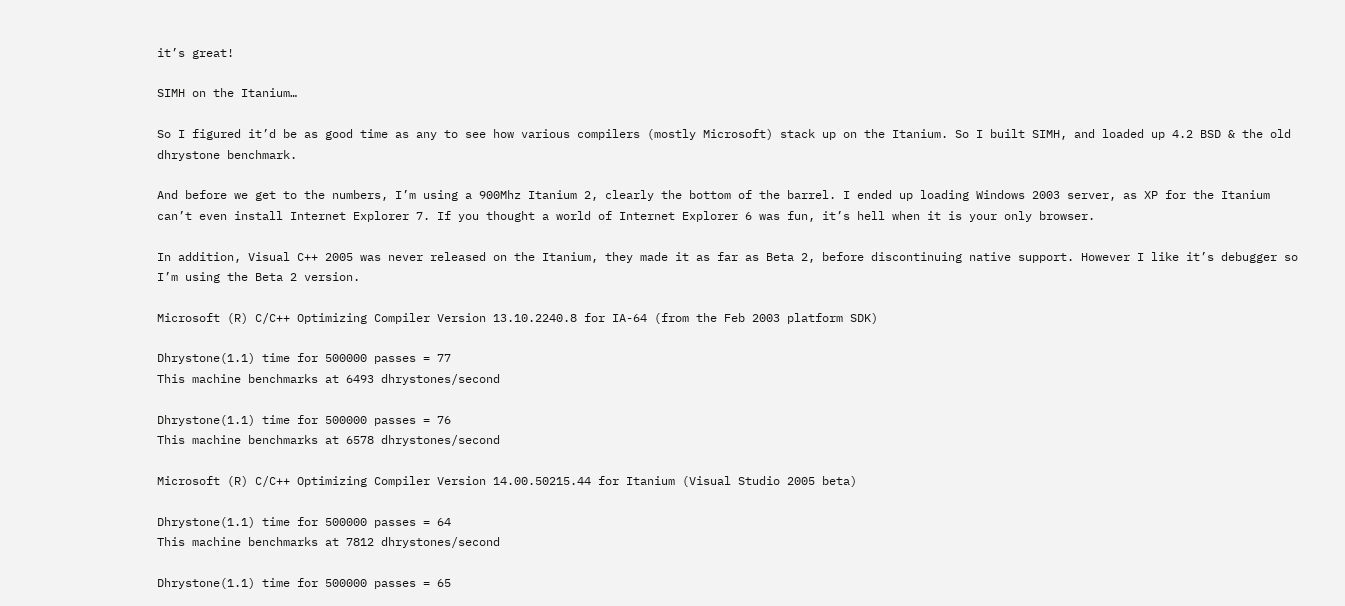it’s great!

SIMH on the Itanium…

So I figured it’d be as good time as any to see how various compilers (mostly Microsoft) stack up on the Itanium. So I built SIMH, and loaded up 4.2 BSD & the old dhrystone benchmark.

And before we get to the numbers, I’m using a 900Mhz Itanium 2, clearly the bottom of the barrel. I ended up loading Windows 2003 server, as XP for the Itanium can’t even install Internet Explorer 7. If you thought a world of Internet Explorer 6 was fun, it’s hell when it is your only browser.

In addition, Visual C++ 2005 was never released on the Itanium, they made it as far as Beta 2, before discontinuing native support. However I like it’s debugger so I’m using the Beta 2 version.

Microsoft (R) C/C++ Optimizing Compiler Version 13.10.2240.8 for IA-64 (from the Feb 2003 platform SDK)

Dhrystone(1.1) time for 500000 passes = 77
This machine benchmarks at 6493 dhrystones/second

Dhrystone(1.1) time for 500000 passes = 76
This machine benchmarks at 6578 dhrystones/second

Microsoft (R) C/C++ Optimizing Compiler Version 14.00.50215.44 for Itanium (Visual Studio 2005 beta)

Dhrystone(1.1) time for 500000 passes = 64
This machine benchmarks at 7812 dhrystones/second

Dhrystone(1.1) time for 500000 passes = 65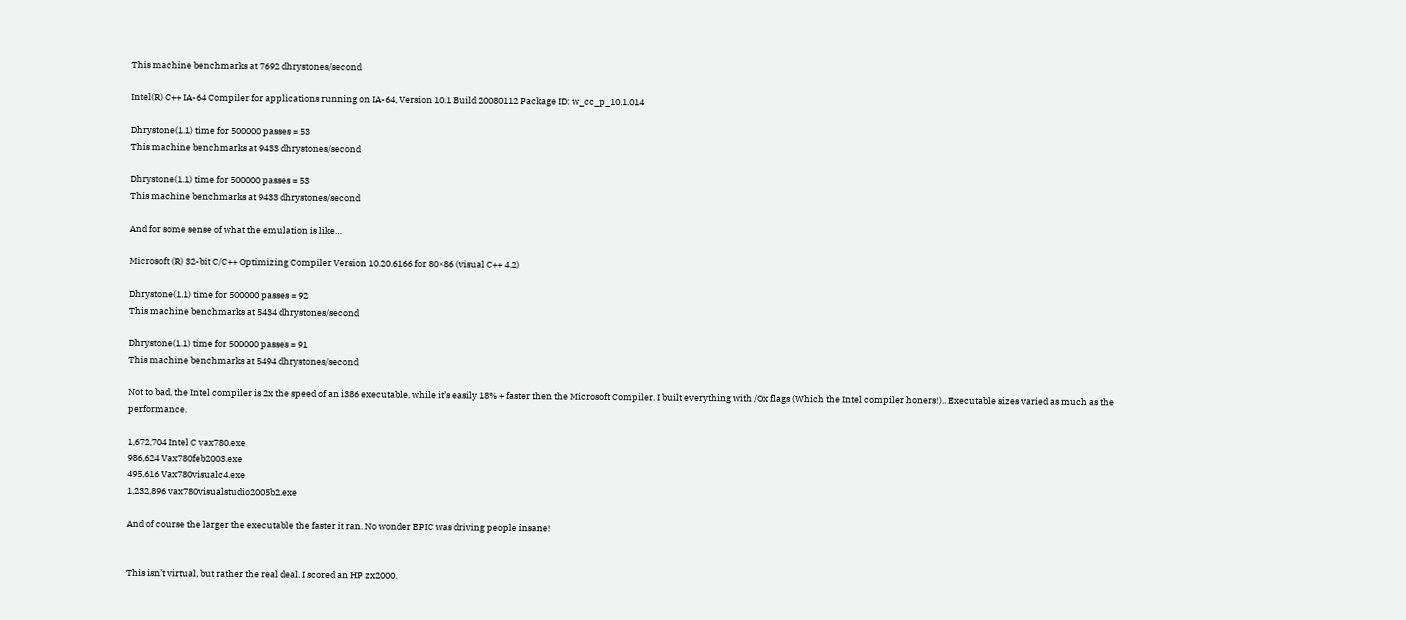This machine benchmarks at 7692 dhrystones/second

Intel(R) C++ IA-64 Compiler for applications running on IA-64, Version 10.1 Build 20080112 Package ID: w_cc_p_10.1.014

Dhrystone(1.1) time for 500000 passes = 53
This machine benchmarks at 9433 dhrystones/second

Dhrystone(1.1) time for 500000 passes = 53
This machine benchmarks at 9433 dhrystones/second

And for some sense of what the emulation is like…

Microsoft (R) 32-bit C/C++ Optimizing Compiler Version 10.20.6166 for 80×86 (visual C++ 4.2)

Dhrystone(1.1) time for 500000 passes = 92
This machine benchmarks at 5434 dhrystones/second

Dhrystone(1.1) time for 500000 passes = 91
This machine benchmarks at 5494 dhrystones/second

Not to bad, the Intel compiler is 2x the speed of an i386 executable, while it’s easily 18% + faster then the Microsoft Compiler. I built everything with /Ox flags (Which the Intel compiler honers!).. Executable sizes varied as much as the performance.

1,672,704 Intel C vax780.exe
986,624 Vax780feb2003.exe
495,616 Vax780visualc4.exe
1,232,896 vax780visualstudio2005b2.exe

And of course the larger the executable the faster it ran. No wonder EPIC was driving people insane!


This isn’t virtual, but rather the real deal. I scored an HP zx2000.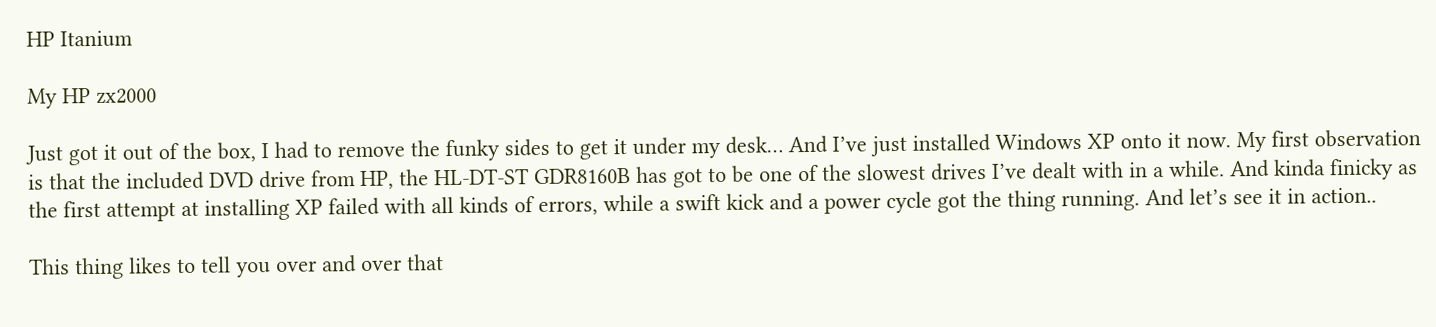HP Itanium

My HP zx2000

Just got it out of the box, I had to remove the funky sides to get it under my desk… And I’ve just installed Windows XP onto it now. My first observation is that the included DVD drive from HP, the HL-DT-ST GDR8160B has got to be one of the slowest drives I’ve dealt with in a while. And kinda finicky as the first attempt at installing XP failed with all kinds of errors, while a swift kick and a power cycle got the thing running. And let’s see it in action..

This thing likes to tell you over and over that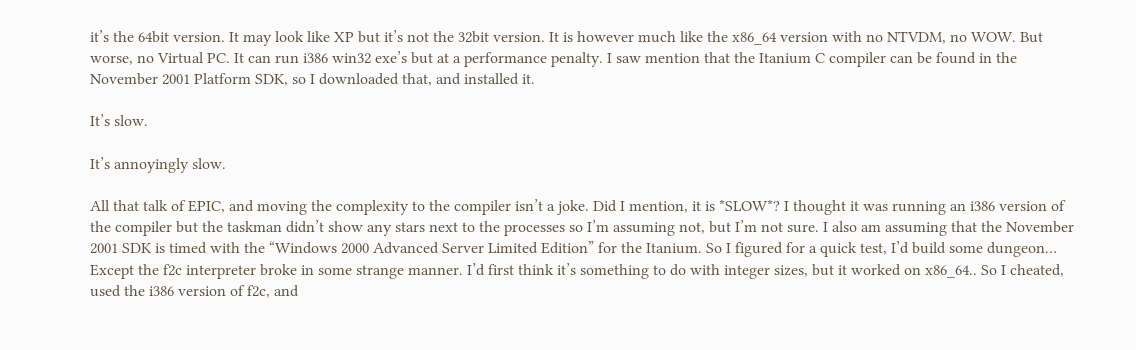it’s the 64bit version. It may look like XP but it’s not the 32bit version. It is however much like the x86_64 version with no NTVDM, no WOW. But worse, no Virtual PC. It can run i386 win32 exe’s but at a performance penalty. I saw mention that the Itanium C compiler can be found in the November 2001 Platform SDK, so I downloaded that, and installed it.

It’s slow.

It’s annoyingly slow.

All that talk of EPIC, and moving the complexity to the compiler isn’t a joke. Did I mention, it is *SLOW*? I thought it was running an i386 version of the compiler but the taskman didn’t show any stars next to the processes so I’m assuming not, but I’m not sure. I also am assuming that the November 2001 SDK is timed with the “Windows 2000 Advanced Server Limited Edition” for the Itanium. So I figured for a quick test, I’d build some dungeon… Except the f2c interpreter broke in some strange manner. I’d first think it’s something to do with integer sizes, but it worked on x86_64.. So I cheated, used the i386 version of f2c, and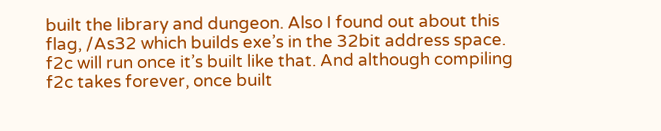built the library and dungeon. Also I found out about this flag, /As32 which builds exe’s in the 32bit address space. f2c will run once it’s built like that. And although compiling f2c takes forever, once built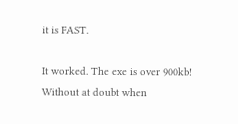it is FAST.

It worked. The exe is over 900kb! Without at doubt when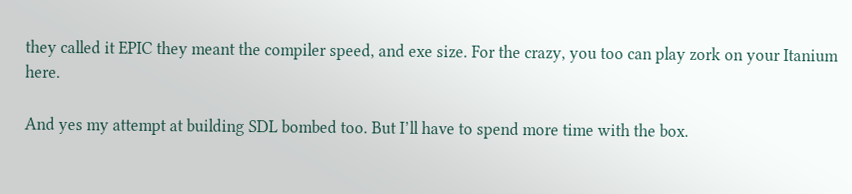they called it EPIC they meant the compiler speed, and exe size. For the crazy, you too can play zork on your Itanium here.

And yes my attempt at building SDL bombed too. But I’ll have to spend more time with the box.